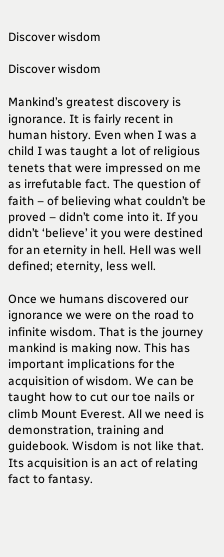Discover wisdom

Discover wisdom

Mankind’s greatest discovery is ignorance. It is fairly recent in human history. Even when I was a child I was taught a lot of religious tenets that were impressed on me as irrefutable fact. The question of faith – of believing what couldn’t be proved – didn’t come into it. If you didn’t ‘believe’ it you were destined for an eternity in hell. Hell was well defined; eternity, less well.

Once we humans discovered our ignorance we were on the road to infinite wisdom. That is the journey mankind is making now. This has important implications for the acquisition of wisdom. We can be taught how to cut our toe nails or climb Mount Everest. All we need is demonstration, training and guidebook. Wisdom is not like that. Its acquisition is an act of relating fact to fantasy.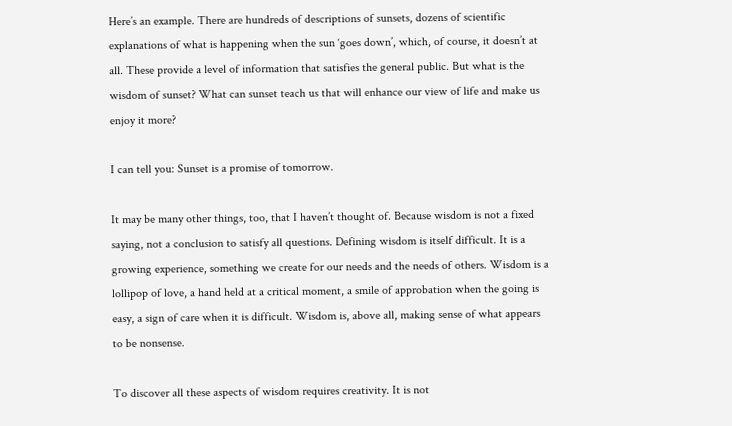Here’s an example. There are hundreds of descriptions of sunsets, dozens of scientific explanations of what is happening when the sun ‘goes down’, which, of course, it doesn’t at all. These provide a level of information that satisfies the general public. But what is the wisdom of sunset? What can sunset teach us that will enhance our view of life and make us enjoy it more?

I can tell you: Sunset is a promise of tomorrow.

It may be many other things, too, that I haven’t thought of. Because wisdom is not a fixed saying, not a conclusion to satisfy all questions. Defining wisdom is itself difficult. It is a growing experience, something we create for our needs and the needs of others. Wisdom is a lollipop of love, a hand held at a critical moment, a smile of approbation when the going is easy, a sign of care when it is difficult. Wisdom is, above all, making sense of what appears to be nonsense.

To discover all these aspects of wisdom requires creativity. It is not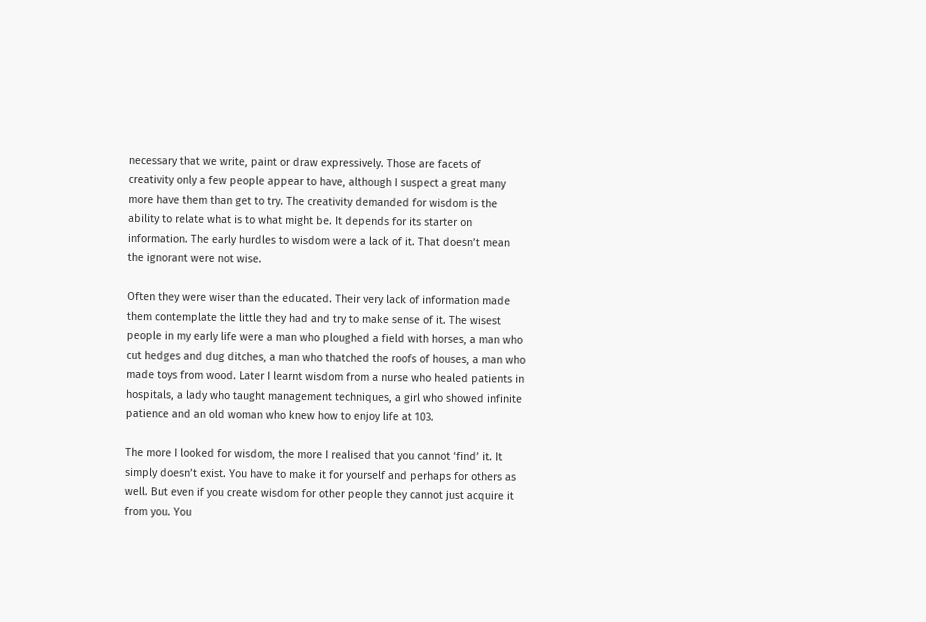necessary that we write, paint or draw expressively. Those are facets of creativity only a few people appear to have, although I suspect a great many more have them than get to try. The creativity demanded for wisdom is the ability to relate what is to what might be. It depends for its starter on information. The early hurdles to wisdom were a lack of it. That doesn’t mean the ignorant were not wise.

Often they were wiser than the educated. Their very lack of information made them contemplate the little they had and try to make sense of it. The wisest people in my early life were a man who ploughed a field with horses, a man who cut hedges and dug ditches, a man who thatched the roofs of houses, a man who made toys from wood. Later I learnt wisdom from a nurse who healed patients in hospitals, a lady who taught management techniques, a girl who showed infinite patience and an old woman who knew how to enjoy life at 103.

The more I looked for wisdom, the more I realised that you cannot ‘find’ it. It simply doesn’t exist. You have to make it for yourself and perhaps for others as well. But even if you create wisdom for other people they cannot just acquire it from you. You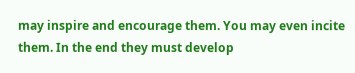may inspire and encourage them. You may even incite them. In the end they must develop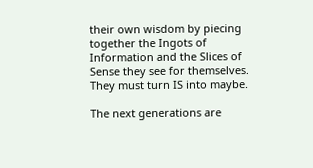their own wisdom by piecing together the Ingots of Information and the Slices of Sense they see for themselves. They must turn IS into maybe.

The next generations are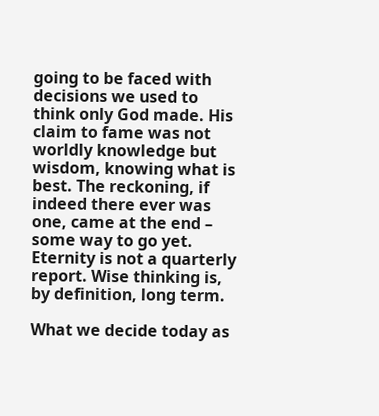going to be faced with decisions we used to think only God made. His claim to fame was not worldly knowledge but wisdom, knowing what is best. The reckoning, if indeed there ever was one, came at the end – some way to go yet. Eternity is not a quarterly report. Wise thinking is, by definition, long term.

What we decide today as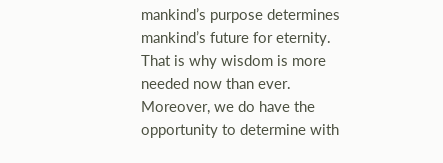mankind’s purpose determines mankind’s future for eternity. That is why wisdom is more needed now than ever. Moreover, we do have the opportunity to determine with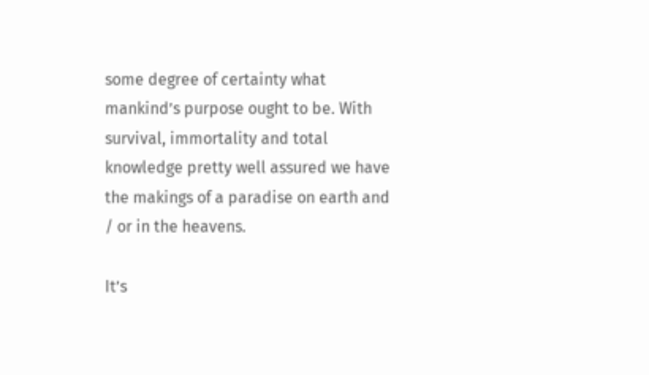some degree of certainty what mankind’s purpose ought to be. With survival, immortality and total knowledge pretty well assured we have the makings of a paradise on earth and / or in the heavens.

It’s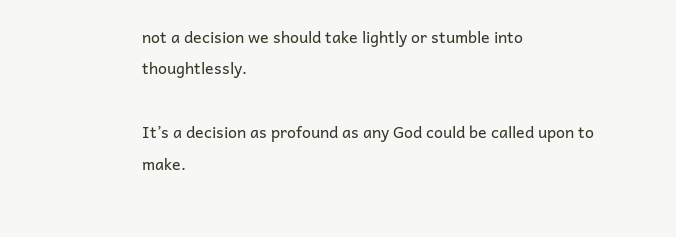not a decision we should take lightly or stumble into thoughtlessly.

It’s a decision as profound as any God could be called upon to make.